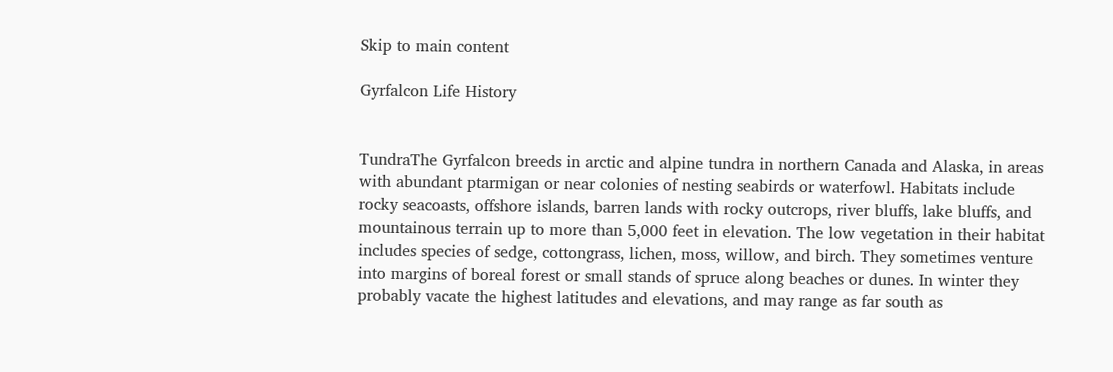Skip to main content

Gyrfalcon Life History


TundraThe Gyrfalcon breeds in arctic and alpine tundra in northern Canada and Alaska, in areas with abundant ptarmigan or near colonies of nesting seabirds or waterfowl. Habitats include rocky seacoasts, offshore islands, barren lands with rocky outcrops, river bluffs, lake bluffs, and mountainous terrain up to more than 5,000 feet in elevation. The low vegetation in their habitat includes species of sedge, cottongrass, lichen, moss, willow, and birch. They sometimes venture into margins of boreal forest or small stands of spruce along beaches or dunes. In winter they probably vacate the highest latitudes and elevations, and may range as far south as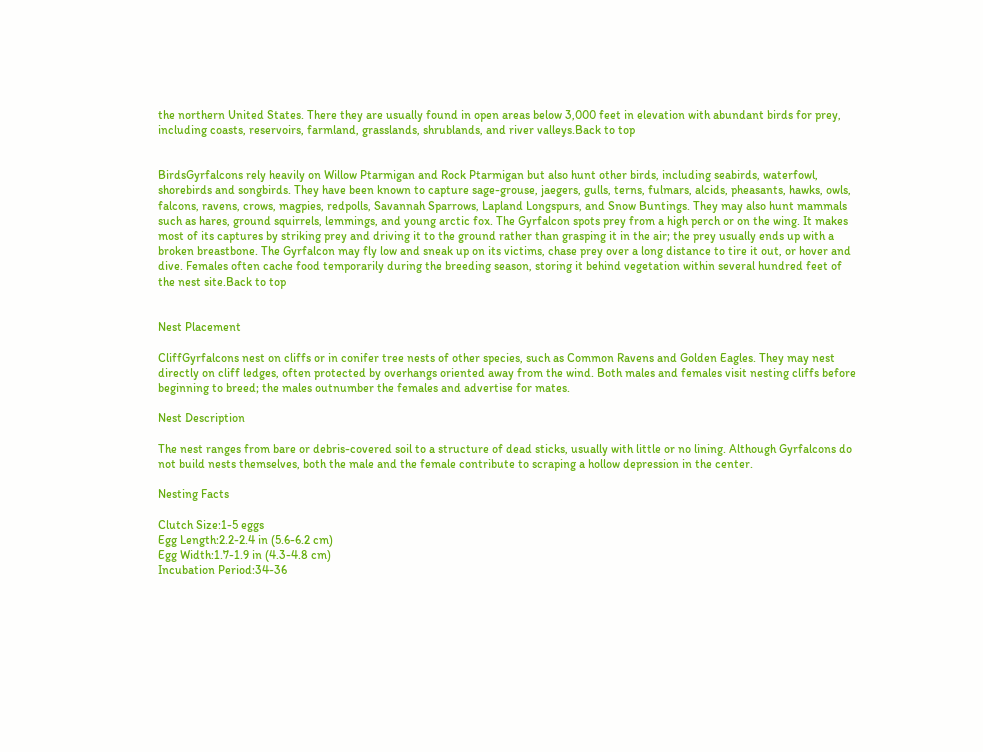the northern United States. There they are usually found in open areas below 3,000 feet in elevation with abundant birds for prey, including coasts, reservoirs, farmland, grasslands, shrublands, and river valleys.Back to top


BirdsGyrfalcons rely heavily on Willow Ptarmigan and Rock Ptarmigan but also hunt other birds, including seabirds, waterfowl, shorebirds and songbirds. They have been known to capture sage-grouse, jaegers, gulls, terns, fulmars, alcids, pheasants, hawks, owls, falcons, ravens, crows, magpies, redpolls, Savannah Sparrows, Lapland Longspurs, and Snow Buntings. They may also hunt mammals such as hares, ground squirrels, lemmings, and young arctic fox. The Gyrfalcon spots prey from a high perch or on the wing. It makes most of its captures by striking prey and driving it to the ground rather than grasping it in the air; the prey usually ends up with a broken breastbone. The Gyrfalcon may fly low and sneak up on its victims, chase prey over a long distance to tire it out, or hover and dive. Females often cache food temporarily during the breeding season, storing it behind vegetation within several hundred feet of the nest site.Back to top


Nest Placement

CliffGyrfalcons nest on cliffs or in conifer tree nests of other species, such as Common Ravens and Golden Eagles. They may nest directly on cliff ledges, often protected by overhangs oriented away from the wind. Both males and females visit nesting cliffs before beginning to breed; the males outnumber the females and advertise for mates.

Nest Description

The nest ranges from bare or debris-covered soil to a structure of dead sticks, usually with little or no lining. Although Gyrfalcons do not build nests themselves, both the male and the female contribute to scraping a hollow depression in the center.

Nesting Facts

Clutch Size:1-5 eggs
Egg Length:2.2-2.4 in (5.6-6.2 cm)
Egg Width:1.7-1.9 in (4.3-4.8 cm)
Incubation Period:34-36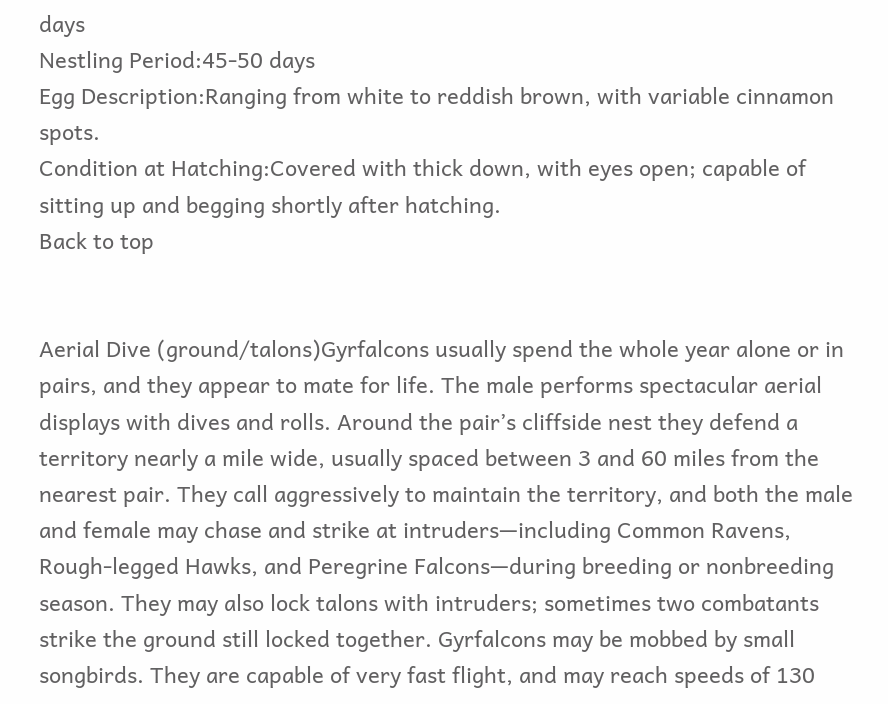days
Nestling Period:45-50 days
Egg Description:Ranging from white to reddish brown, with variable cinnamon spots.
Condition at Hatching:Covered with thick down, with eyes open; capable of sitting up and begging shortly after hatching.
Back to top


Aerial Dive (ground/talons)Gyrfalcons usually spend the whole year alone or in pairs, and they appear to mate for life. The male performs spectacular aerial displays with dives and rolls. Around the pair’s cliffside nest they defend a territory nearly a mile wide, usually spaced between 3 and 60 miles from the nearest pair. They call aggressively to maintain the territory, and both the male and female may chase and strike at intruders—including Common Ravens, Rough-legged Hawks, and Peregrine Falcons—during breeding or nonbreeding season. They may also lock talons with intruders; sometimes two combatants strike the ground still locked together. Gyrfalcons may be mobbed by small songbirds. They are capable of very fast flight, and may reach speeds of 130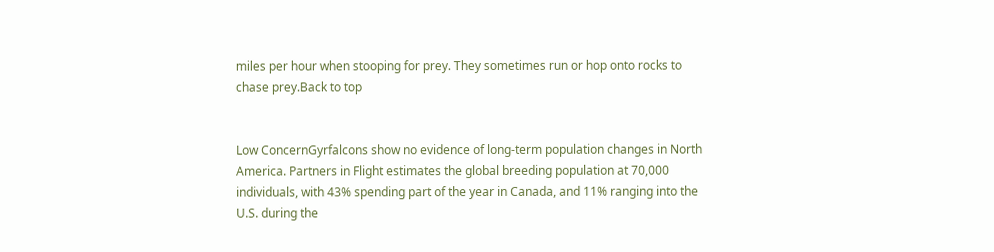miles per hour when stooping for prey. They sometimes run or hop onto rocks to chase prey.Back to top


Low ConcernGyrfalcons show no evidence of long-term population changes in North America. Partners in Flight estimates the global breeding population at 70,000 individuals, with 43% spending part of the year in Canada, and 11% ranging into the U.S. during the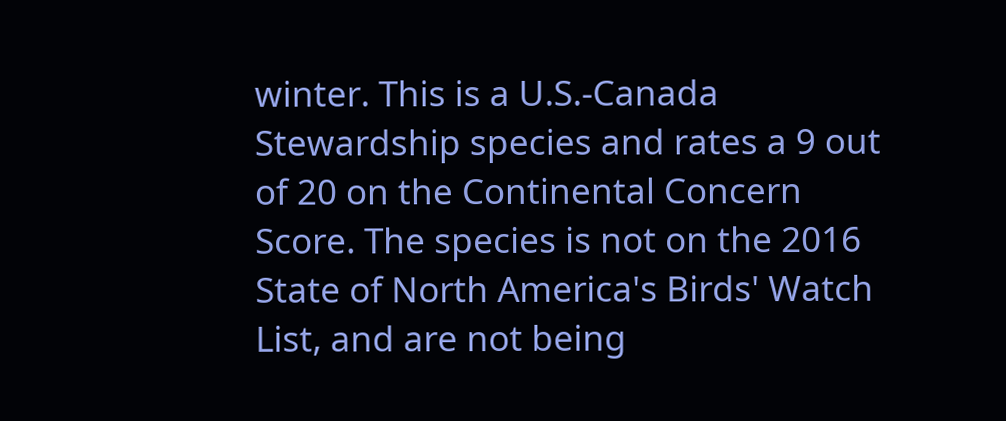winter. This is a U.S.-Canada Stewardship species and rates a 9 out of 20 on the Continental Concern Score. The species is not on the 2016 State of North America's Birds' Watch List, and are not being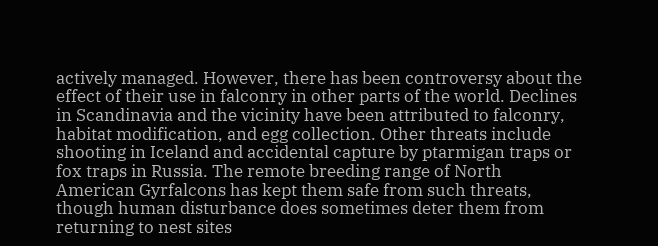actively managed. However, there has been controversy about the effect of their use in falconry in other parts of the world. Declines in Scandinavia and the vicinity have been attributed to falconry, habitat modification, and egg collection. Other threats include shooting in Iceland and accidental capture by ptarmigan traps or fox traps in Russia. The remote breeding range of North American Gyrfalcons has kept them safe from such threats, though human disturbance does sometimes deter them from returning to nest sites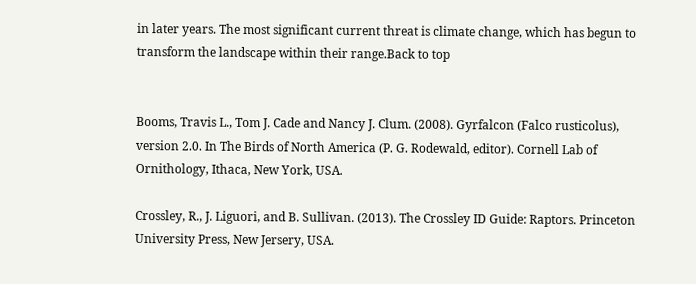in later years. The most significant current threat is climate change, which has begun to transform the landscape within their range.Back to top


Booms, Travis L., Tom J. Cade and Nancy J. Clum. (2008). Gyrfalcon (Falco rusticolus), version 2.0. In The Birds of North America (P. G. Rodewald, editor). Cornell Lab of Ornithology, Ithaca, New York, USA.

Crossley, R., J. Liguori, and B. Sullivan. (2013). The Crossley ID Guide: Raptors. Princeton University Press, New Jersery, USA.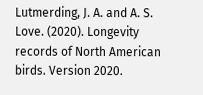Lutmerding, J. A. and A. S. Love. (2020). Longevity records of North American birds. Version 2020.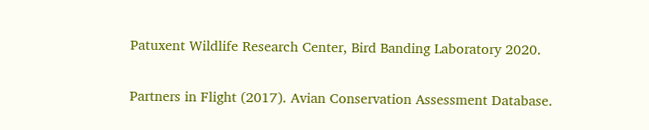Patuxent Wildlife Research Center, Bird Banding Laboratory 2020.

Partners in Flight (2017). Avian Conservation Assessment Database.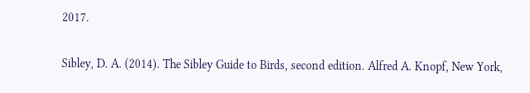2017.

Sibley, D. A. (2014). The Sibley Guide to Birds, second edition. Alfred A. Knopf, New York,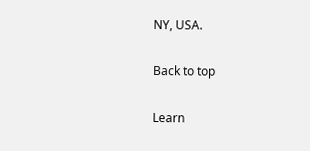NY, USA.

Back to top

Learn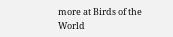more at Birds of the World